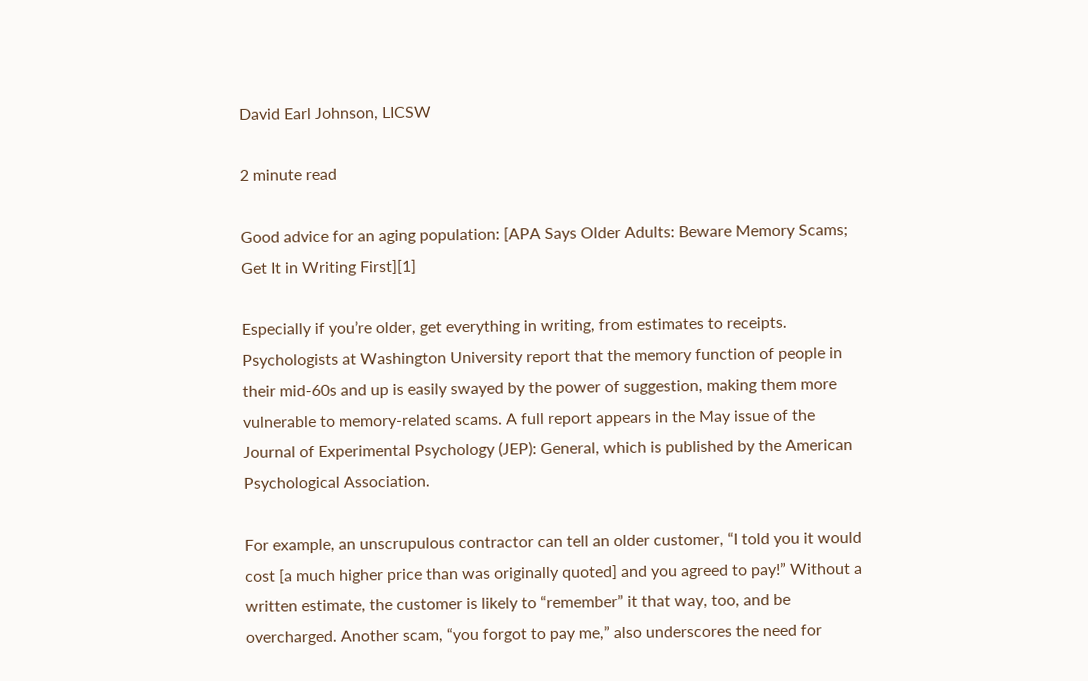David Earl Johnson, LICSW

2 minute read

Good advice for an aging population: [APA Says Older Adults: Beware Memory Scams; Get It in Writing First][1]

Especially if you’re older, get everything in writing, from estimates to receipts. Psychologists at Washington University report that the memory function of people in their mid-60s and up is easily swayed by the power of suggestion, making them more vulnerable to memory-related scams. A full report appears in the May issue of the Journal of Experimental Psychology (JEP): General, which is published by the American Psychological Association.

For example, an unscrupulous contractor can tell an older customer, “I told you it would cost [a much higher price than was originally quoted] and you agreed to pay!” Without a written estimate, the customer is likely to “remember” it that way, too, and be overcharged. Another scam, “you forgot to pay me,” also underscores the need for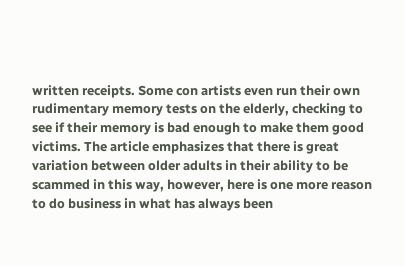written receipts. Some con artists even run their own rudimentary memory tests on the elderly, checking to see if their memory is bad enough to make them good victims. The article emphasizes that there is great variation between older adults in their ability to be scammed in this way, however, here is one more reason to do business in what has always been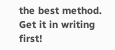the best method. Get it in writing first!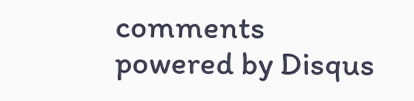comments powered by Disqus